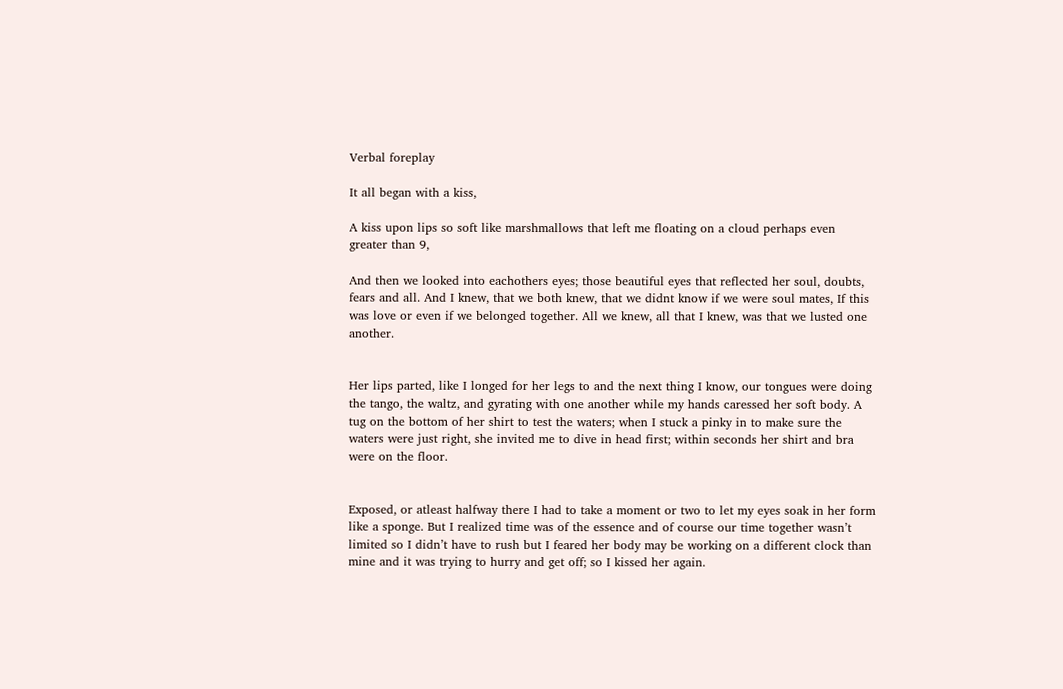Verbal foreplay

It all began with a kiss,

A kiss upon lips so soft like marshmallows that left me floating on a cloud perhaps even greater than 9,

And then we looked into eachothers eyes; those beautiful eyes that reflected her soul, doubts, fears and all. And I knew, that we both knew, that we didnt know if we were soul mates, If this was love or even if we belonged together. All we knew, all that I knew, was that we lusted one another.


Her lips parted, like I longed for her legs to and the next thing I know, our tongues were doing the tango, the waltz, and gyrating with one another while my hands caressed her soft body. A tug on the bottom of her shirt to test the waters; when I stuck a pinky in to make sure the waters were just right, she invited me to dive in head first; within seconds her shirt and bra were on the floor.


Exposed, or atleast halfway there I had to take a moment or two to let my eyes soak in her form like a sponge. But I realized time was of the essence and of course our time together wasn’t limited so I didn’t have to rush but I feared her body may be working on a different clock than mine and it was trying to hurry and get off; so I kissed her again.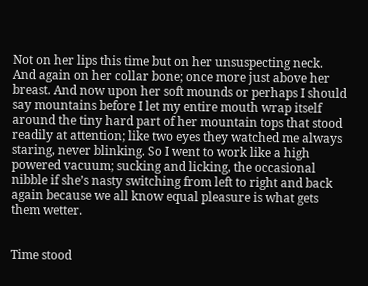Not on her lips this time but on her unsuspecting neck. And again on her collar bone; once more just above her breast. And now upon her soft mounds or perhaps I should say mountains before I let my entire mouth wrap itself around the tiny hard part of her mountain tops that stood readily at attention; like two eyes they watched me always staring, never blinking. So I went to work like a high powered vacuum; sucking and licking, the occasional nibble if she’s nasty switching from left to right and back again because we all know equal pleasure is what gets them wetter.


Time stood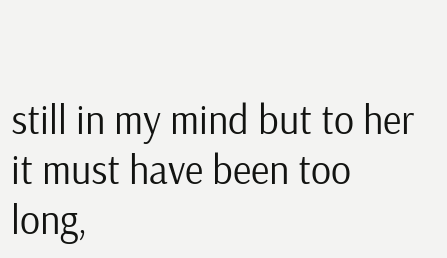still in my mind but to her it must have been too long,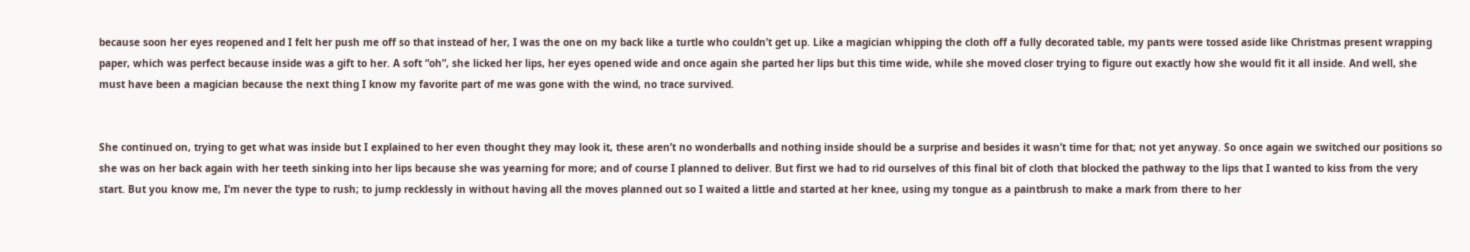because soon her eyes reopened and I felt her push me off so that instead of her, I was the one on my back like a turtle who couldn’t get up. Like a magician whipping the cloth off a fully decorated table, my pants were tossed aside like Christmas present wrapping paper, which was perfect because inside was a gift to her. A soft “oh”, she licked her lips, her eyes opened wide and once again she parted her lips but this time wide, while she moved closer trying to figure out exactly how she would fit it all inside. And well, she must have been a magician because the next thing I know my favorite part of me was gone with the wind, no trace survived.


She continued on, trying to get what was inside but I explained to her even thought they may look it, these aren’t no wonderballs and nothing inside should be a surprise and besides it wasn’t time for that; not yet anyway. So once again we switched our positions so she was on her back again with her teeth sinking into her lips because she was yearning for more; and of course I planned to deliver. But first we had to rid ourselves of this final bit of cloth that blocked the pathway to the lips that I wanted to kiss from the very start. But you know me, I’m never the type to rush; to jump recklessly in without having all the moves planned out so I waited a little and started at her knee, using my tongue as a paintbrush to make a mark from there to her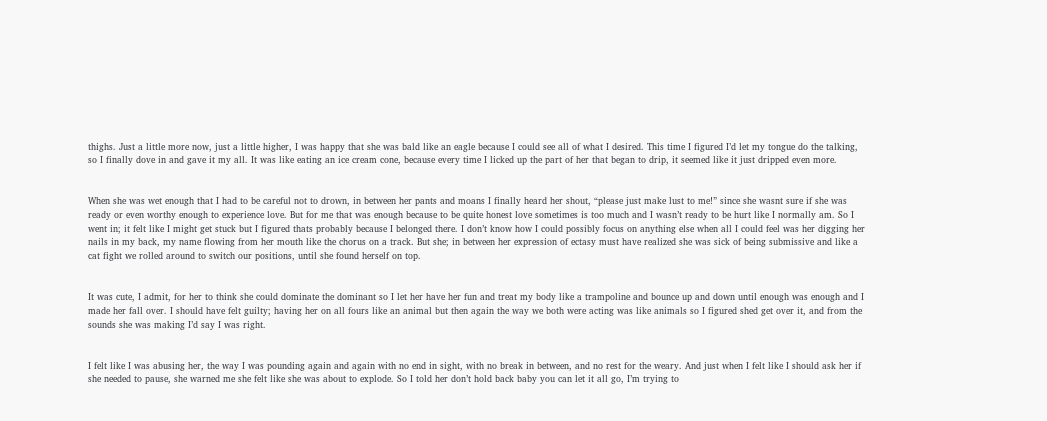thighs. Just a little more now, just a little higher, I was happy that she was bald like an eagle because I could see all of what I desired. This time I figured I’d let my tongue do the talking, so I finally dove in and gave it my all. It was like eating an ice cream cone, because every time I licked up the part of her that began to drip, it seemed like it just dripped even more.


When she was wet enough that I had to be careful not to drown, in between her pants and moans I finally heard her shout, “please just make lust to me!” since she wasnt sure if she was ready or even worthy enough to experience love. But for me that was enough because to be quite honest love sometimes is too much and I wasn’t ready to be hurt like I normally am. So I went in; it felt like I might get stuck but I figured thats probably because I belonged there. I don’t know how I could possibly focus on anything else when all I could feel was her digging her nails in my back, my name flowing from her mouth like the chorus on a track. But she; in between her expression of ectasy must have realized she was sick of being submissive and like a cat fight we rolled around to switch our positions, until she found herself on top.


It was cute, I admit, for her to think she could dominate the dominant so I let her have her fun and treat my body like a trampoline and bounce up and down until enough was enough and I made her fall over. I should have felt guilty; having her on all fours like an animal but then again the way we both were acting was like animals so I figured shed get over it, and from the sounds she was making I’d say I was right.


I felt like I was abusing her, the way I was pounding again and again with no end in sight, with no break in between, and no rest for the weary. And just when I felt like I should ask her if she needed to pause, she warned me she felt like she was about to explode. So I told her don’t hold back baby you can let it all go, I’m trying to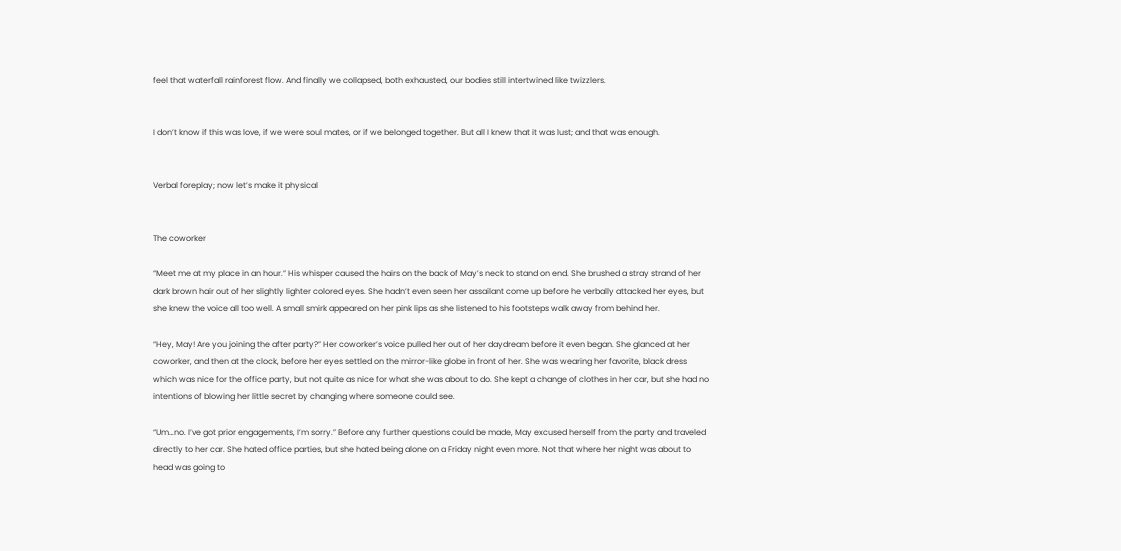feel that waterfall rainforest flow. And finally we collapsed, both exhausted, our bodies still intertwined like twizzlers.


I don’t know if this was love, if we were soul mates, or if we belonged together. But all I knew that it was lust; and that was enough.


Verbal foreplay; now let’s make it physical


The coworker

“Meet me at my place in an hour.” His whisper caused the hairs on the back of May’s neck to stand on end. She brushed a stray strand of her dark brown hair out of her slightly lighter colored eyes. She hadn’t even seen her assailant come up before he verbally attacked her eyes, but she knew the voice all too well. A small smirk appeared on her pink lips as she listened to his footsteps walk away from behind her.

“Hey, May! Are you joining the after party?” Her coworker’s voice pulled her out of her daydream before it even began. She glanced at her coworker, and then at the clock, before her eyes settled on the mirror-like globe in front of her. She was wearing her favorite, black dress which was nice for the office party, but not quite as nice for what she was about to do. She kept a change of clothes in her car, but she had no intentions of blowing her little secret by changing where someone could see.

“Um…no. I’ve got prior engagements, I’m sorry.” Before any further questions could be made, May excused herself from the party and traveled directly to her car. She hated office parties, but she hated being alone on a Friday night even more. Not that where her night was about to head was going to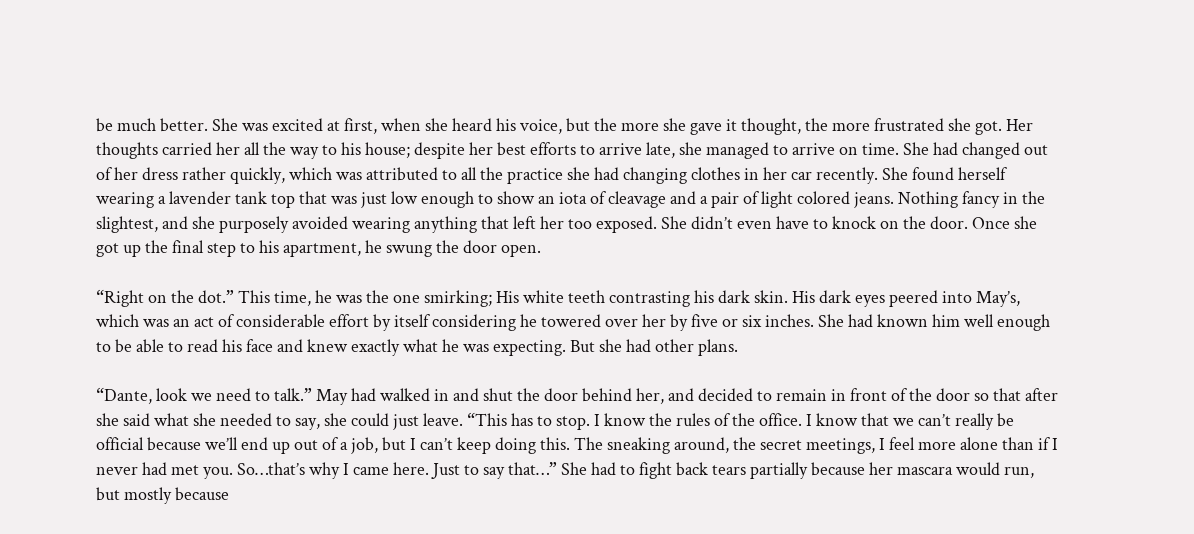be much better. She was excited at first, when she heard his voice, but the more she gave it thought, the more frustrated she got. Her thoughts carried her all the way to his house; despite her best efforts to arrive late, she managed to arrive on time. She had changed out of her dress rather quickly, which was attributed to all the practice she had changing clothes in her car recently. She found herself wearing a lavender tank top that was just low enough to show an iota of cleavage and a pair of light colored jeans. Nothing fancy in the slightest, and she purposely avoided wearing anything that left her too exposed. She didn’t even have to knock on the door. Once she got up the final step to his apartment, he swung the door open.

“Right on the dot.” This time, he was the one smirking; His white teeth contrasting his dark skin. His dark eyes peered into May’s, which was an act of considerable effort by itself considering he towered over her by five or six inches. She had known him well enough to be able to read his face and knew exactly what he was expecting. But she had other plans.

“Dante, look we need to talk.” May had walked in and shut the door behind her, and decided to remain in front of the door so that after she said what she needed to say, she could just leave. “This has to stop. I know the rules of the office. I know that we can’t really be official because we’ll end up out of a job, but I can’t keep doing this. The sneaking around, the secret meetings, I feel more alone than if I never had met you. So…that’s why I came here. Just to say that…” She had to fight back tears partially because her mascara would run, but mostly because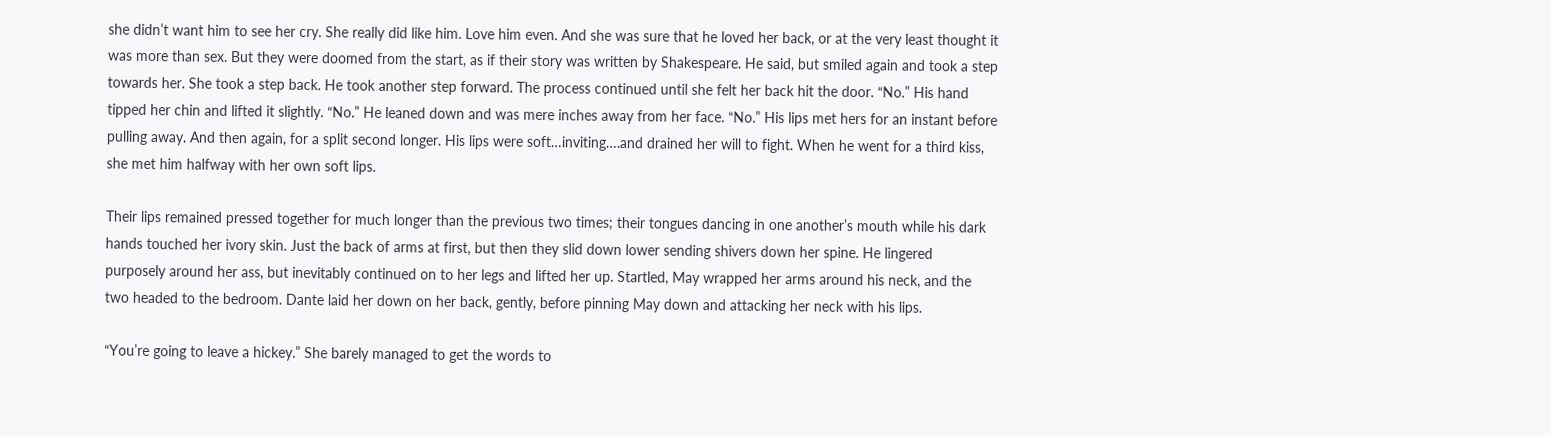she didn’t want him to see her cry. She really did like him. Love him even. And she was sure that he loved her back, or at the very least thought it was more than sex. But they were doomed from the start, as if their story was written by Shakespeare. He said, but smiled again and took a step towards her. She took a step back. He took another step forward. The process continued until she felt her back hit the door. “No.” His hand tipped her chin and lifted it slightly. “No.” He leaned down and was mere inches away from her face. “No.” His lips met hers for an instant before pulling away. And then again, for a split second longer. His lips were soft…inviting….and drained her will to fight. When he went for a third kiss, she met him halfway with her own soft lips.

Their lips remained pressed together for much longer than the previous two times; their tongues dancing in one another’s mouth while his dark hands touched her ivory skin. Just the back of arms at first, but then they slid down lower sending shivers down her spine. He lingered purposely around her ass, but inevitably continued on to her legs and lifted her up. Startled, May wrapped her arms around his neck, and the two headed to the bedroom. Dante laid her down on her back, gently, before pinning May down and attacking her neck with his lips.

“You’re going to leave a hickey.” She barely managed to get the words to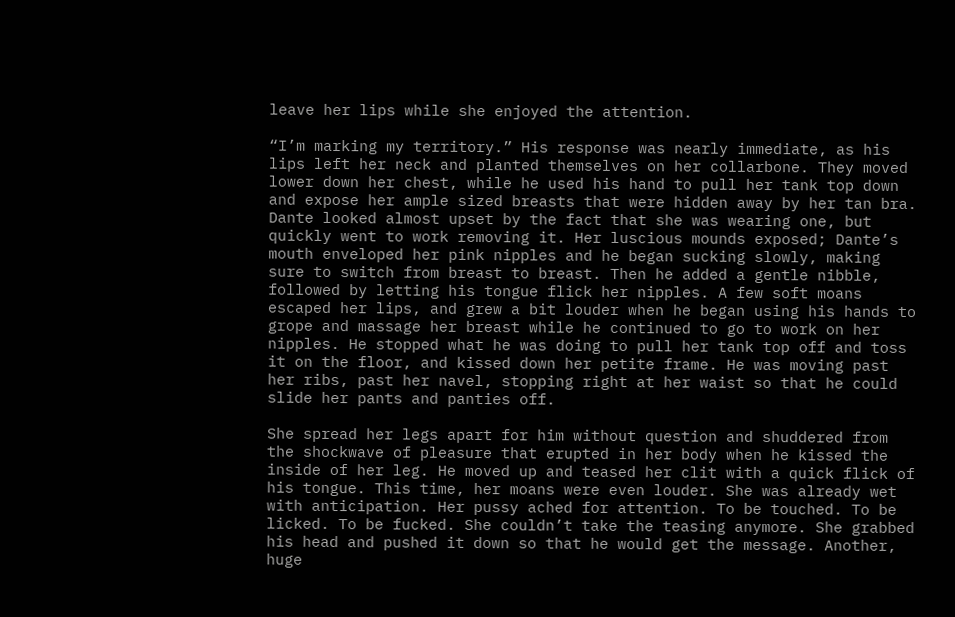leave her lips while she enjoyed the attention.

“I’m marking my territory.” His response was nearly immediate, as his lips left her neck and planted themselves on her collarbone. They moved lower down her chest, while he used his hand to pull her tank top down and expose her ample sized breasts that were hidden away by her tan bra. Dante looked almost upset by the fact that she was wearing one, but quickly went to work removing it. Her luscious mounds exposed; Dante’s mouth enveloped her pink nipples and he began sucking slowly, making sure to switch from breast to breast. Then he added a gentle nibble, followed by letting his tongue flick her nipples. A few soft moans escaped her lips, and grew a bit louder when he began using his hands to grope and massage her breast while he continued to go to work on her nipples. He stopped what he was doing to pull her tank top off and toss it on the floor, and kissed down her petite frame. He was moving past her ribs, past her navel, stopping right at her waist so that he could slide her pants and panties off.

She spread her legs apart for him without question and shuddered from the shockwave of pleasure that erupted in her body when he kissed the inside of her leg. He moved up and teased her clit with a quick flick of his tongue. This time, her moans were even louder. She was already wet with anticipation. Her pussy ached for attention. To be touched. To be licked. To be fucked. She couldn’t take the teasing anymore. She grabbed his head and pushed it down so that he would get the message. Another, huge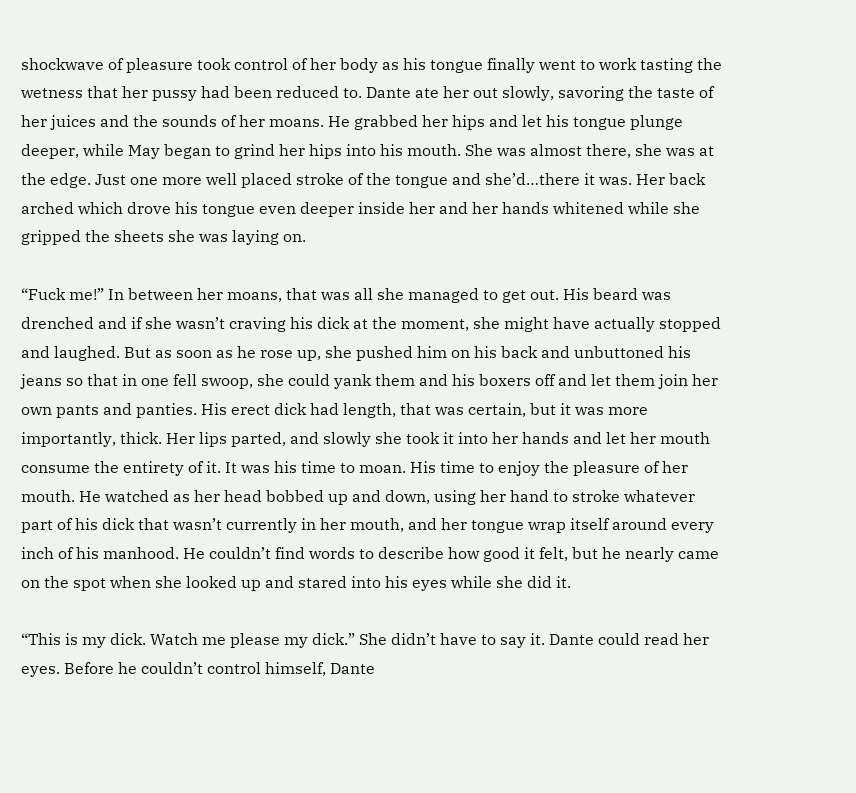shockwave of pleasure took control of her body as his tongue finally went to work tasting the wetness that her pussy had been reduced to. Dante ate her out slowly, savoring the taste of her juices and the sounds of her moans. He grabbed her hips and let his tongue plunge deeper, while May began to grind her hips into his mouth. She was almost there, she was at the edge. Just one more well placed stroke of the tongue and she’d…there it was. Her back arched which drove his tongue even deeper inside her and her hands whitened while she gripped the sheets she was laying on.

“Fuck me!” In between her moans, that was all she managed to get out. His beard was drenched and if she wasn’t craving his dick at the moment, she might have actually stopped and laughed. But as soon as he rose up, she pushed him on his back and unbuttoned his jeans so that in one fell swoop, she could yank them and his boxers off and let them join her own pants and panties. His erect dick had length, that was certain, but it was more importantly, thick. Her lips parted, and slowly she took it into her hands and let her mouth consume the entirety of it. It was his time to moan. His time to enjoy the pleasure of her mouth. He watched as her head bobbed up and down, using her hand to stroke whatever part of his dick that wasn’t currently in her mouth, and her tongue wrap itself around every inch of his manhood. He couldn’t find words to describe how good it felt, but he nearly came on the spot when she looked up and stared into his eyes while she did it.

“This is my dick. Watch me please my dick.” She didn’t have to say it. Dante could read her eyes. Before he couldn’t control himself, Dante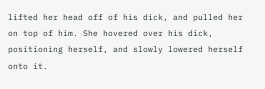lifted her head off of his dick, and pulled her on top of him. She hovered over his dick, positioning herself, and slowly lowered herself onto it.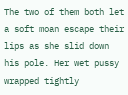The two of them both let a soft moan escape their lips as she slid down his pole. Her wet pussy wrapped tightly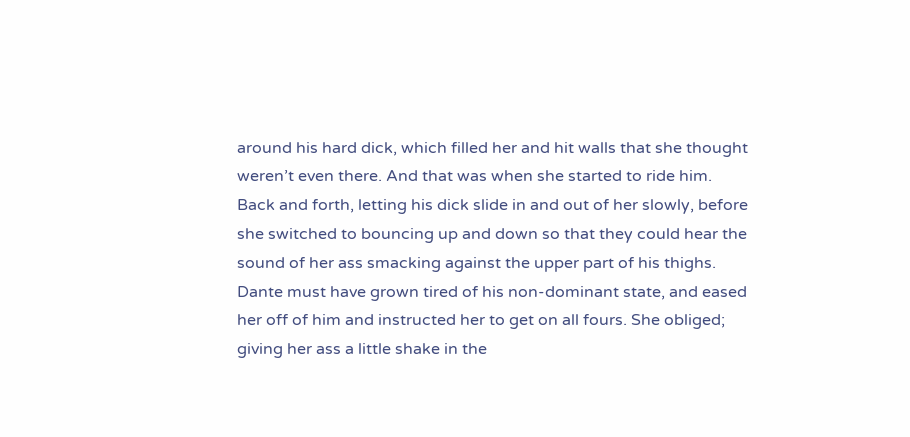around his hard dick, which filled her and hit walls that she thought weren’t even there. And that was when she started to ride him. Back and forth, letting his dick slide in and out of her slowly, before she switched to bouncing up and down so that they could hear the sound of her ass smacking against the upper part of his thighs. Dante must have grown tired of his non-dominant state, and eased her off of him and instructed her to get on all fours. She obliged; giving her ass a little shake in the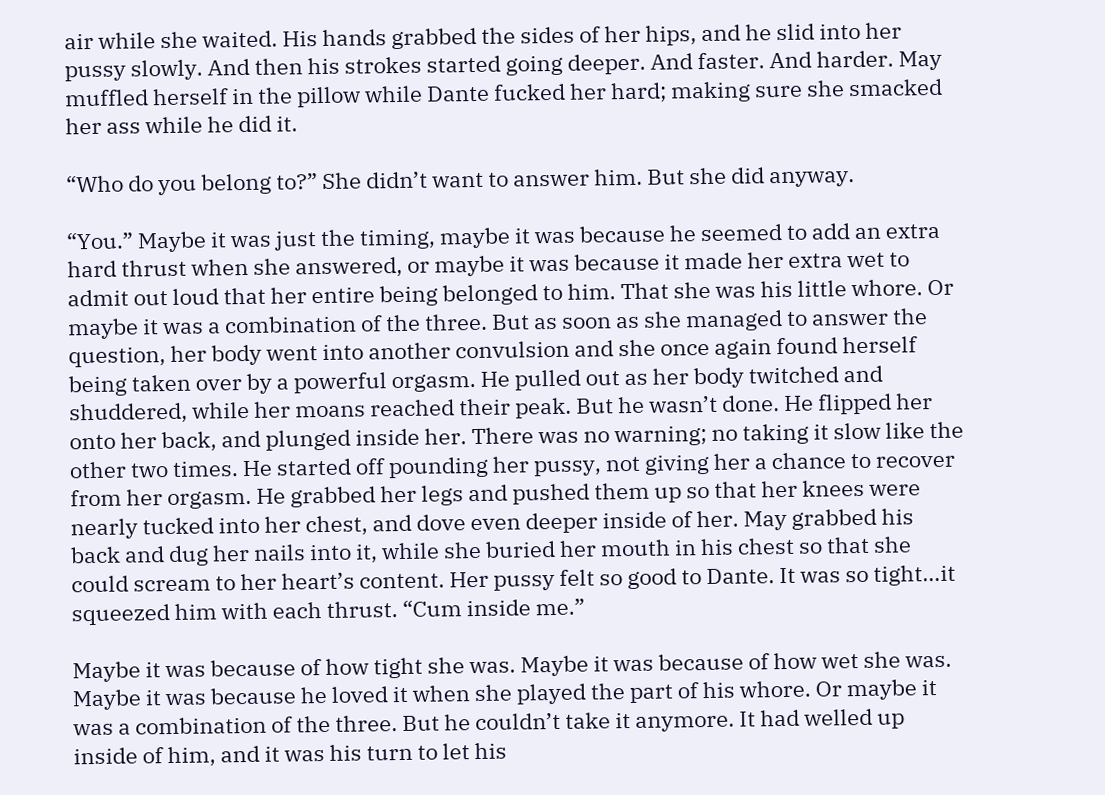air while she waited. His hands grabbed the sides of her hips, and he slid into her pussy slowly. And then his strokes started going deeper. And faster. And harder. May muffled herself in the pillow while Dante fucked her hard; making sure she smacked her ass while he did it.

“Who do you belong to?” She didn’t want to answer him. But she did anyway.

“You.” Maybe it was just the timing, maybe it was because he seemed to add an extra hard thrust when she answered, or maybe it was because it made her extra wet to admit out loud that her entire being belonged to him. That she was his little whore. Or maybe it was a combination of the three. But as soon as she managed to answer the question, her body went into another convulsion and she once again found herself being taken over by a powerful orgasm. He pulled out as her body twitched and shuddered, while her moans reached their peak. But he wasn’t done. He flipped her onto her back, and plunged inside her. There was no warning; no taking it slow like the other two times. He started off pounding her pussy, not giving her a chance to recover from her orgasm. He grabbed her legs and pushed them up so that her knees were nearly tucked into her chest, and dove even deeper inside of her. May grabbed his back and dug her nails into it, while she buried her mouth in his chest so that she could scream to her heart’s content. Her pussy felt so good to Dante. It was so tight…it squeezed him with each thrust. “Cum inside me.”

Maybe it was because of how tight she was. Maybe it was because of how wet she was. Maybe it was because he loved it when she played the part of his whore. Or maybe it was a combination of the three. But he couldn’t take it anymore. It had welled up inside of him, and it was his turn to let his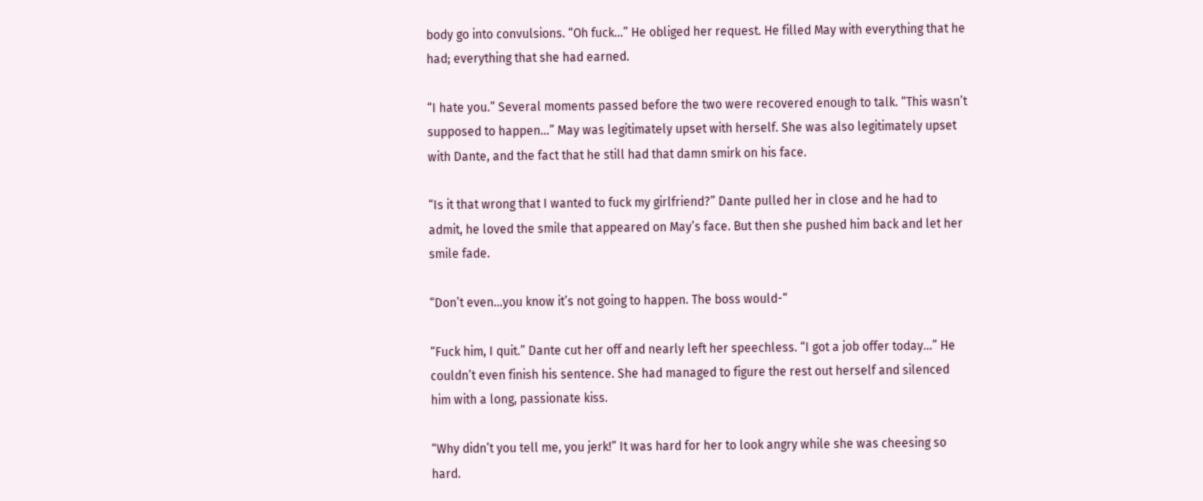body go into convulsions. “Oh fuck…” He obliged her request. He filled May with everything that he had; everything that she had earned.

“I hate you.” Several moments passed before the two were recovered enough to talk. “This wasn’t supposed to happen…” May was legitimately upset with herself. She was also legitimately upset with Dante, and the fact that he still had that damn smirk on his face.

“Is it that wrong that I wanted to fuck my girlfriend?” Dante pulled her in close and he had to admit, he loved the smile that appeared on May’s face. But then she pushed him back and let her smile fade.

“Don’t even…you know it’s not going to happen. The boss would-“

“Fuck him, I quit.” Dante cut her off and nearly left her speechless. “I got a job offer today…” He couldn’t even finish his sentence. She had managed to figure the rest out herself and silenced him with a long, passionate kiss.

“Why didn’t you tell me, you jerk!” It was hard for her to look angry while she was cheesing so hard.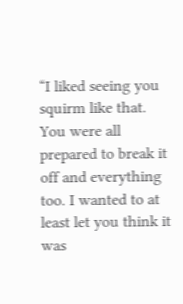“I liked seeing you squirm like that. You were all prepared to break it off and everything too. I wanted to at least let you think it was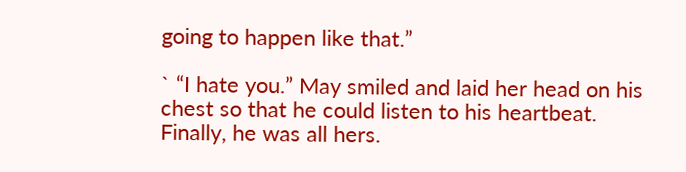going to happen like that.”

` “I hate you.” May smiled and laid her head on his chest so that he could listen to his heartbeat. Finally, he was all hers.